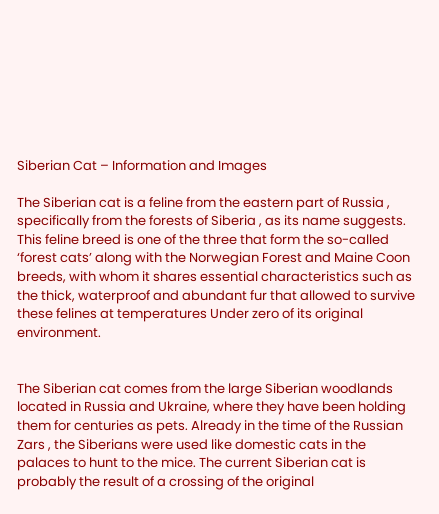Siberian Cat – Information and Images

The Siberian cat is a feline from the eastern part of Russia , specifically from the forests of Siberia , as its name suggests. This feline breed is one of the three that form the so-called ‘forest cats’ along with the Norwegian Forest and Maine Coon breeds, with whom it shares essential characteristics such as the thick, waterproof and abundant fur that allowed to survive these felines at temperatures Under zero of its original environment.


The Siberian cat comes from the large Siberian woodlands located in Russia and Ukraine, where they have been holding them for centuries as pets. Already in the time of the Russian Zars , the Siberians were used like domestic cats in the palaces to hunt to the mice. The current Siberian cat is probably the result of a crossing of the original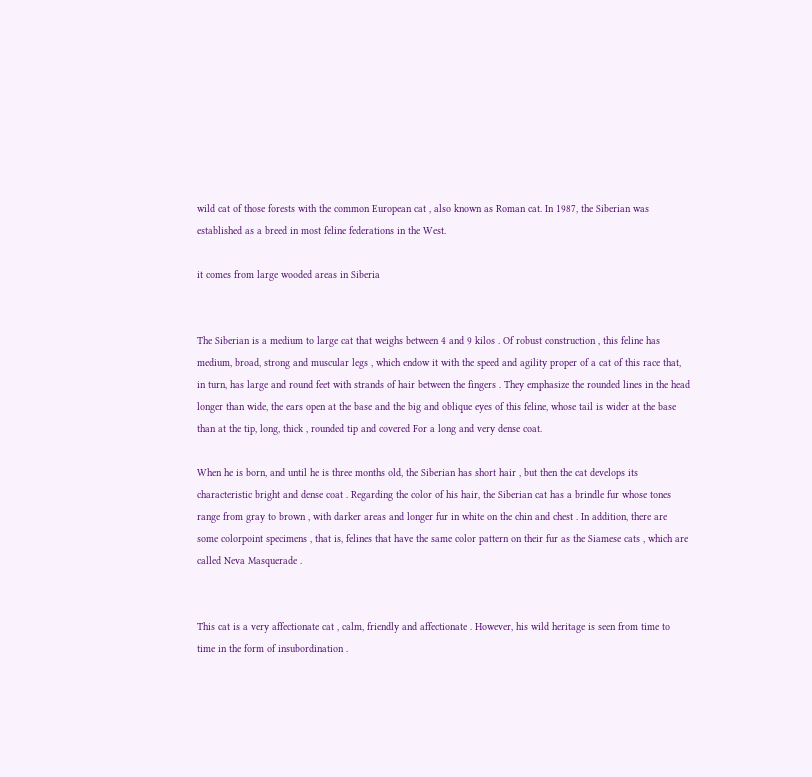wild cat of those forests with the common European cat , also known as Roman cat. In 1987, the Siberian was established as a breed in most feline federations in the West.

it comes from large wooded areas in Siberia


The Siberian is a medium to large cat that weighs between 4 and 9 kilos . Of robust construction , this feline has medium, broad, strong and muscular legs , which endow it with the speed and agility proper of a cat of this race that, in turn, has large and round feet with strands of hair between the fingers . They emphasize the rounded lines in the head longer than wide, the ears open at the base and the big and oblique eyes of this feline, whose tail is wider at the base than at the tip, long, thick , rounded tip and covered For a long and very dense coat.

When he is born, and until he is three months old, the Siberian has short hair , but then the cat develops its characteristic bright and dense coat . Regarding the color of his hair, the Siberian cat has a brindle fur whose tones range from gray to brown , with darker areas and longer fur in white on the chin and chest . In addition, there are some colorpoint specimens , that is, felines that have the same color pattern on their fur as the Siamese cats , which are called Neva Masquerade .


This cat is a very affectionate cat , calm, friendly and affectionate . However, his wild heritage is seen from time to time in the form of insubordination .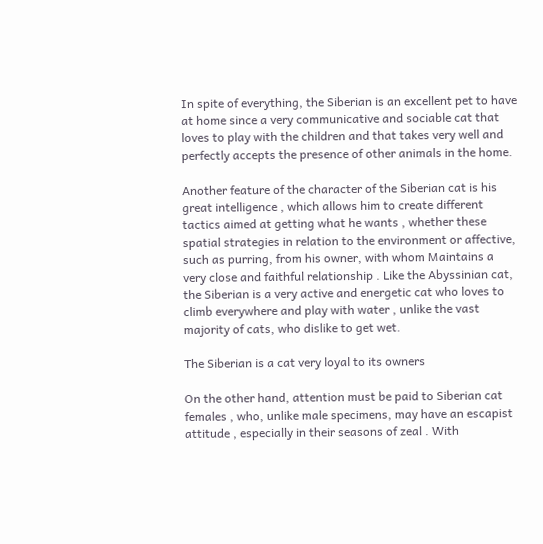In spite of everything, the Siberian is an excellent pet to have at home since a very communicative and sociable cat that loves to play with the children and that takes very well and perfectly accepts the presence of other animals in the home.

Another feature of the character of the Siberian cat is his great intelligence , which allows him to create different tactics aimed at getting what he wants , whether these spatial strategies in relation to the environment or affective, such as purring, from his owner, with whom Maintains a very close and faithful relationship . Like the Abyssinian cat, the Siberian is a very active and energetic cat who loves to climb everywhere and play with water , unlike the vast majority of cats, who dislike to get wet.

The Siberian is a cat very loyal to its owners

On the other hand, attention must be paid to Siberian cat females , who, unlike male specimens, may have an escapist attitude , especially in their seasons of zeal . With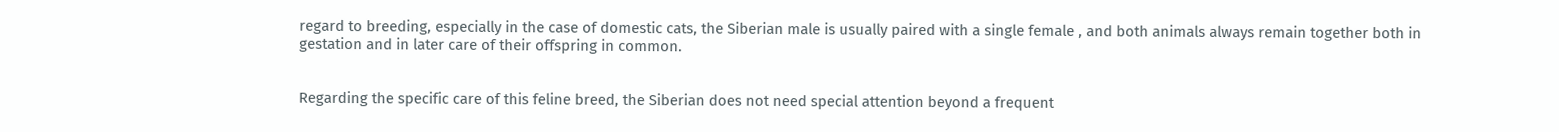regard to breeding, especially in the case of domestic cats, the Siberian male is usually paired with a single female , and both animals always remain together both in gestation and in later care of their offspring in common.


Regarding the specific care of this feline breed, the Siberian does not need special attention beyond a frequent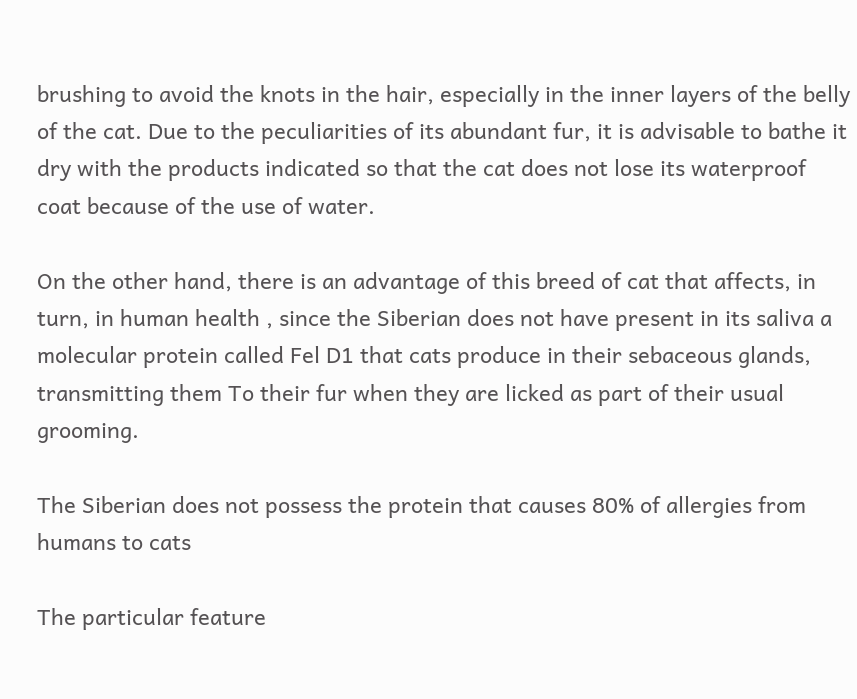brushing to avoid the knots in the hair, especially in the inner layers of the belly of the cat. Due to the peculiarities of its abundant fur, it is advisable to bathe it dry with the products indicated so that the cat does not lose its waterproof coat because of the use of water.

On the other hand, there is an advantage of this breed of cat that affects, in turn, in human health , since the Siberian does not have present in its saliva a molecular protein called Fel D1 that cats produce in their sebaceous glands, transmitting them To their fur when they are licked as part of their usual grooming.

The Siberian does not possess the protein that causes 80% of allergies from humans to cats

The particular feature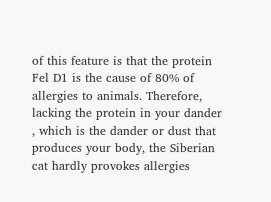of this feature is that the protein Fel D1 is the cause of 80% of allergies to animals. Therefore, lacking the protein in your dander , which is the dander or dust that produces your body, the Siberian cat hardly provokes allergies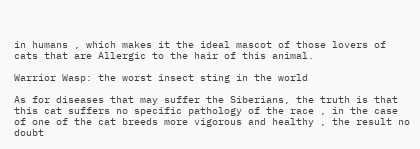in humans , which makes it the ideal mascot of those lovers of cats that are Allergic to the hair of this animal.

Warrior Wasp: the worst insect sting in the world

As for diseases that may suffer the Siberians, the truth is that this cat suffers no specific pathology of the race , in the case of one of the cat breeds more vigorous and healthy , the result no doubt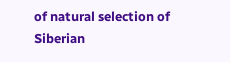of natural selection of Siberian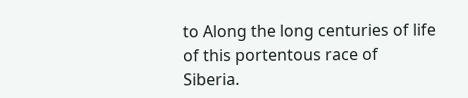to Along the long centuries of life of this portentous race of Siberia.